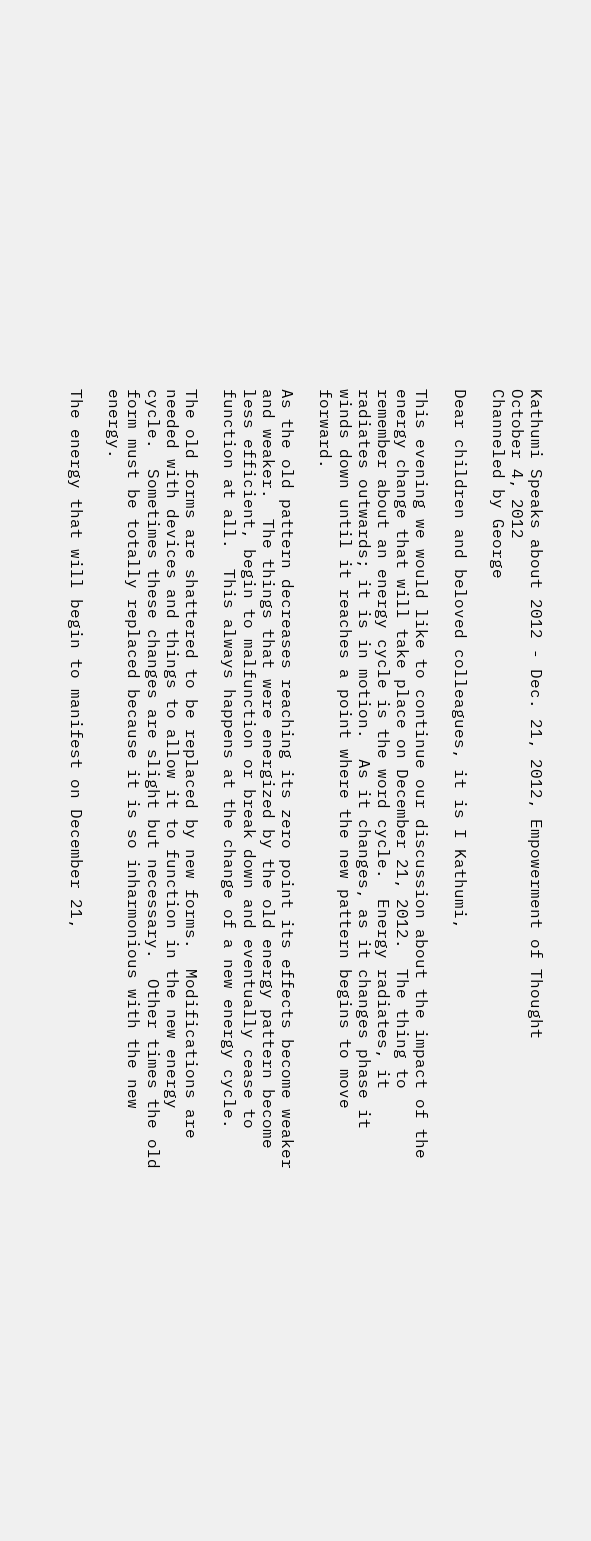Kathumi Speaks about 2012 - Dec. 21, 2012, Empowerment of Thought
October 4, 2012
Channeled by George

Dear children and beloved colleagues, it is I Kathumi,

This evening we would like to continue our discussion about the impact of the energy change that will take place on December 21, 2012.  The thing to remember about an energy cycle is the word cycle.  Energy radiates, it radiates outwards; it is in motion.  As it changes, as it changes phase it winds down until it reaches a point where the new pattern begins to move forward.

As the old pattern decreases reaching its zero point its effects become weaker and weaker.  The things that were energized by the old energy pattern become less efficient, begin to malfunction or break down and eventually cease to function at all.  This always happens at the change of a new energy cycle.

The old forms are shattered to be replaced by new forms.  Modifications are needed with devices and things to allow it to function in the new energy cycle.  Sometimes these changes are slight but necessary.  Other times the old form must be totally replaced because it is so inharmonious with the new energy.

The energy that will begin to manifest on December 21,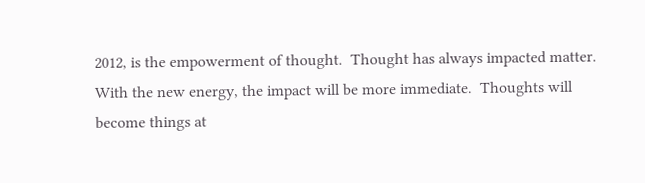2012, is the empowerment of thought.  Thought has always impacted matter.  With the new energy, the impact will be more immediate.  Thoughts will become things at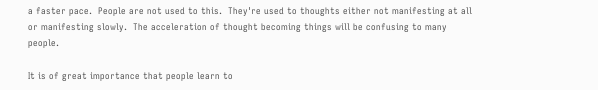a faster pace.  People are not used to this.  They're used to thoughts either not manifesting at all or manifesting slowly.  The acceleration of thought becoming things will be confusing to many people.

It is of great importance that people learn to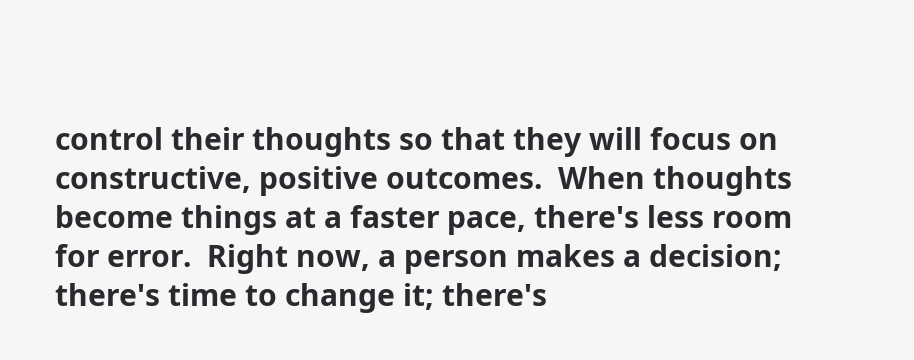control their thoughts so that they will focus on constructive, positive outcomes.  When thoughts become things at a faster pace, there's less room for error.  Right now, a person makes a decision; there's time to change it; there's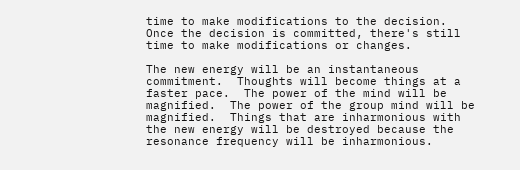time to make modifications to the decision.  Once the decision is committed, there's still time to make modifications or changes.

The new energy will be an instantaneous commitment.  Thoughts will become things at a faster pace.  The power of the mind will be magnified.  The power of the group mind will be magnified.  Things that are inharmonious with the new energy will be destroyed because the resonance frequency will be inharmonious.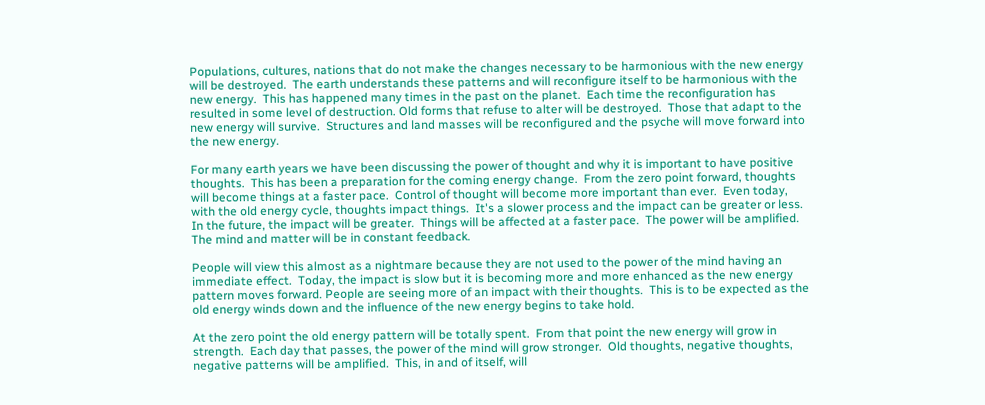Populations, cultures, nations that do not make the changes necessary to be harmonious with the new energy will be destroyed.  The earth understands these patterns and will reconfigure itself to be harmonious with the new energy.  This has happened many times in the past on the planet.  Each time the reconfiguration has resulted in some level of destruction. Old forms that refuse to alter will be destroyed.  Those that adapt to the new energy will survive.  Structures and land masses will be reconfigured and the psyche will move forward into the new energy.

For many earth years we have been discussing the power of thought and why it is important to have positive thoughts.  This has been a preparation for the coming energy change.  From the zero point forward, thoughts will become things at a faster pace.  Control of thought will become more important than ever.  Even today, with the old energy cycle, thoughts impact things.  It's a slower process and the impact can be greater or less.  In the future, the impact will be greater.  Things will be affected at a faster pace.  The power will be amplified.  The mind and matter will be in constant feedback.

People will view this almost as a nightmare because they are not used to the power of the mind having an immediate effect.  Today, the impact is slow but it is becoming more and more enhanced as the new energy pattern moves forward. People are seeing more of an impact with their thoughts.  This is to be expected as the old energy winds down and the influence of the new energy begins to take hold.

At the zero point the old energy pattern will be totally spent.  From that point the new energy will grow in strength.  Each day that passes, the power of the mind will grow stronger.  Old thoughts, negative thoughts, negative patterns will be amplified.  This, in and of itself, will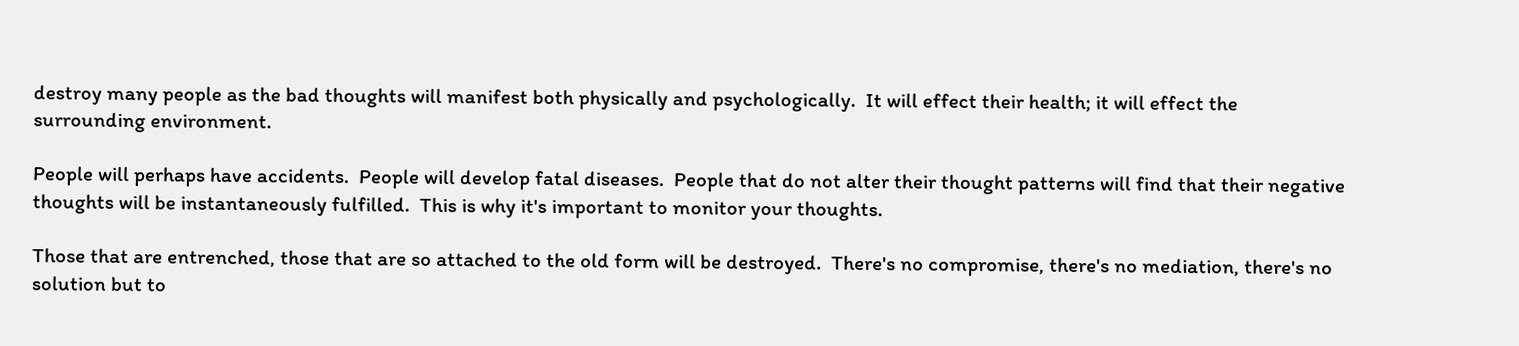destroy many people as the bad thoughts will manifest both physically and psychologically.  It will effect their health; it will effect the surrounding environment.

People will perhaps have accidents.  People will develop fatal diseases.  People that do not alter their thought patterns will find that their negative thoughts will be instantaneously fulfilled.  This is why it's important to monitor your thoughts.

Those that are entrenched, those that are so attached to the old form will be destroyed.  There's no compromise, there's no mediation, there's no solution but to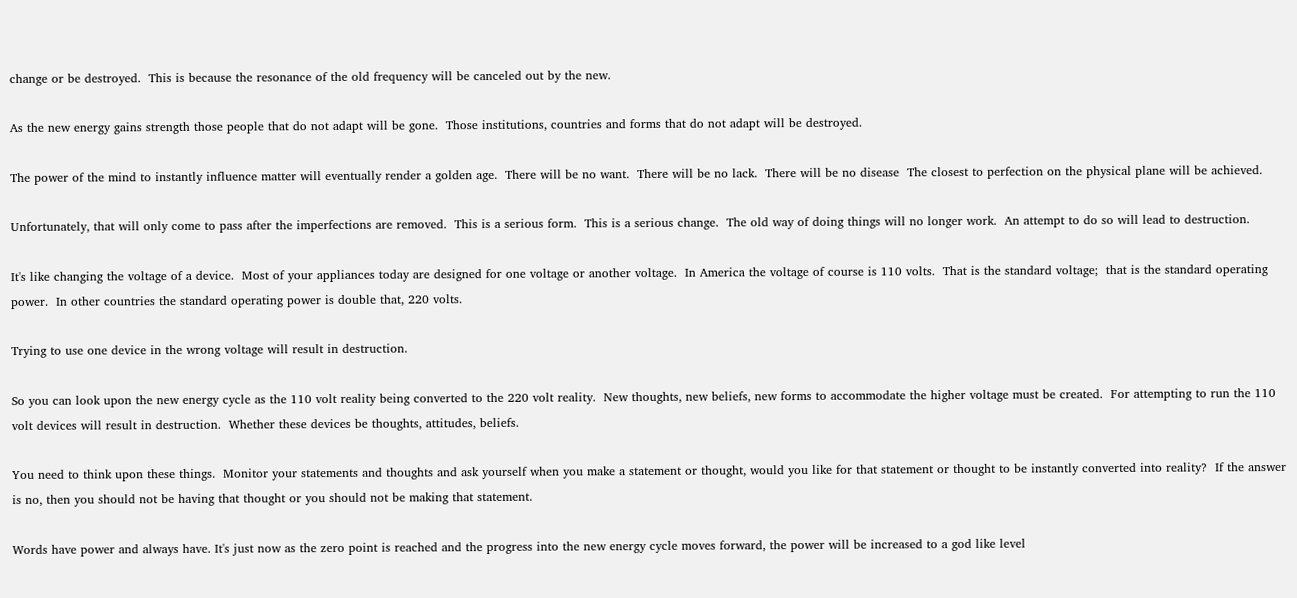change or be destroyed.  This is because the resonance of the old frequency will be canceled out by the new.

As the new energy gains strength those people that do not adapt will be gone.  Those institutions, countries and forms that do not adapt will be destroyed.

The power of the mind to instantly influence matter will eventually render a golden age.  There will be no want.  There will be no lack.  There will be no disease  The closest to perfection on the physical plane will be achieved.

Unfortunately, that will only come to pass after the imperfections are removed.  This is a serious form.  This is a serious change.  The old way of doing things will no longer work.  An attempt to do so will lead to destruction.

It's like changing the voltage of a device.  Most of your appliances today are designed for one voltage or another voltage.  In America the voltage of course is 110 volts.  That is the standard voltage;  that is the standard operating power.  In other countries the standard operating power is double that, 220 volts.

Trying to use one device in the wrong voltage will result in destruction.

So you can look upon the new energy cycle as the 110 volt reality being converted to the 220 volt reality.  New thoughts, new beliefs, new forms to accommodate the higher voltage must be created.  For attempting to run the 110 volt devices will result in destruction.  Whether these devices be thoughts, attitudes, beliefs.

You need to think upon these things.  Monitor your statements and thoughts and ask yourself when you make a statement or thought, would you like for that statement or thought to be instantly converted into reality?  If the answer is no, then you should not be having that thought or you should not be making that statement.

Words have power and always have. It's just now as the zero point is reached and the progress into the new energy cycle moves forward, the power will be increased to a god like level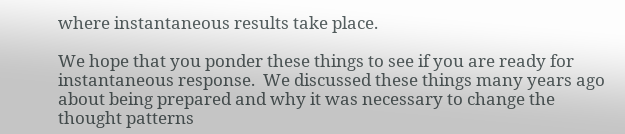where instantaneous results take place.

We hope that you ponder these things to see if you are ready for instantaneous response.  We discussed these things many years ago about being prepared and why it was necessary to change the thought patterns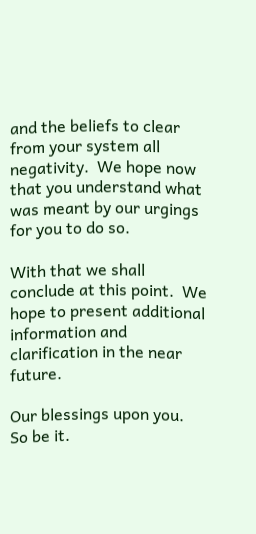and the beliefs to clear from your system all negativity.  We hope now that you understand what was meant by our urgings for you to do so.

With that we shall conclude at this point.  We hope to present additional information and clarification in the near future.

Our blessings upon you.  So be it.